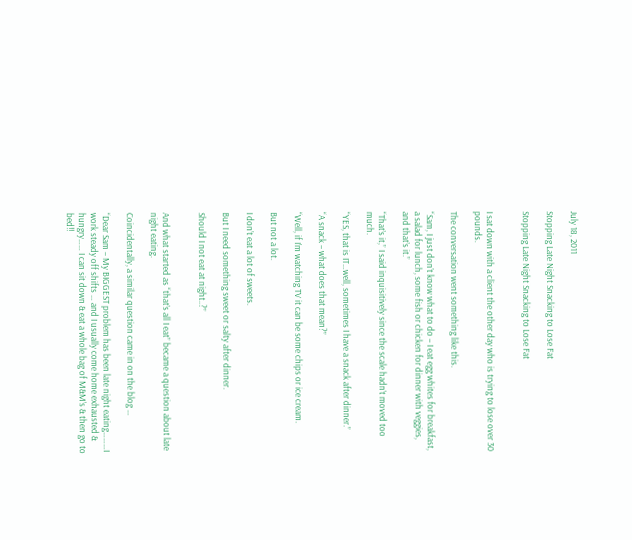July 18, 2011

Stopping Late Night Snacking to Lose Fat

Stopping Late Night Snacking to Lose Fat


I sat down with a client the other day who is trying to lose over 30 pounds.

The conversation went something like this.

“Sam, I just don’t know what to do – I eat egg whites for breakfast, a salad for lunch, some fish or chicken for dinner with veggies, and that’s it.”

“That’s it,” I said inquisitively since the scale hadn’t moved too much.

“YES, that is IT…well, sometimes I have a snack after dinner.”

“A snack – what does that mean?”

“Well, if I’m watching TV it can be some chips or ice cream.

But not a lot.

I don’t eat a lot of sweets.

But I need something sweet or salty after dinner.

Should I not eat at night..?”


And what started as “that’s all I eat” became a question about late night eating.

Coincidentally, a similar question came in on the blog …

“Dear Sam – My BIGGEST problem has been late night eating………I work steady off shifts … and I usually come home exhausted & hungry…… I can sit down & eat a whole bag of M&M’s & then go to bed!!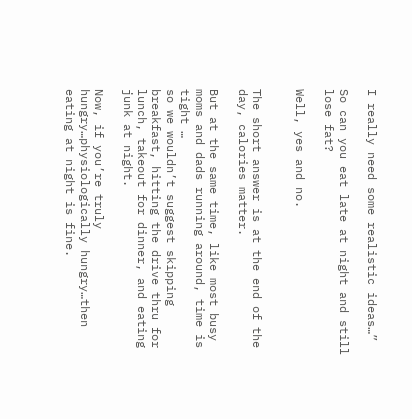I really need some realistic ideas…”

So can you eat late at night and still lose fat?

Well, yes and no.


The short answer is at the end of the day, calories matter.

But at the same time, like most busy moms and dads running around, time is tight …
so we wouldn’t suggest skipping breakfast, hitting the drive thru for lunch, takeout for dinner, and eating junk at night.

Now, if you’re truly hungry…physiologically hungry…then eating at night is fine.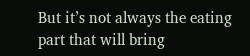But it’s not always the eating part that will bring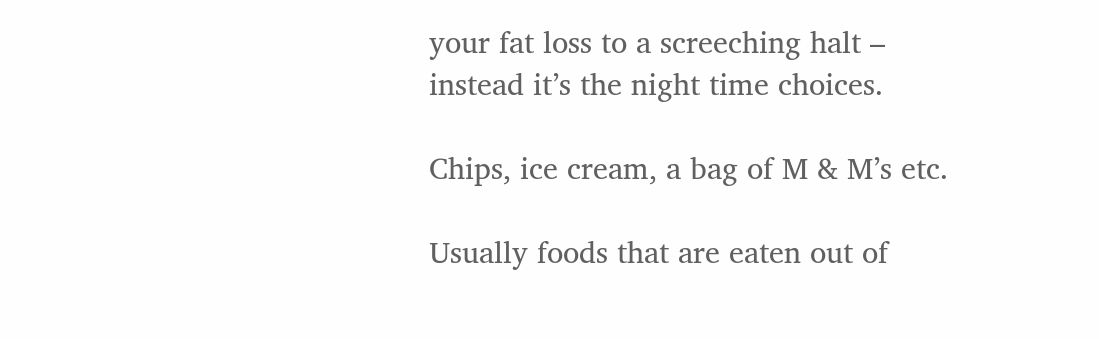your fat loss to a screeching halt – instead it’s the night time choices.

Chips, ice cream, a bag of M & M’s etc.

Usually foods that are eaten out of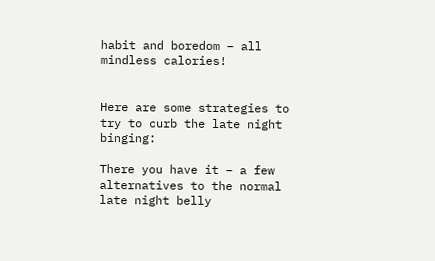habit and boredom – all mindless calories!


Here are some strategies to try to curb the late night binging:

There you have it – a few alternatives to the normal late night belly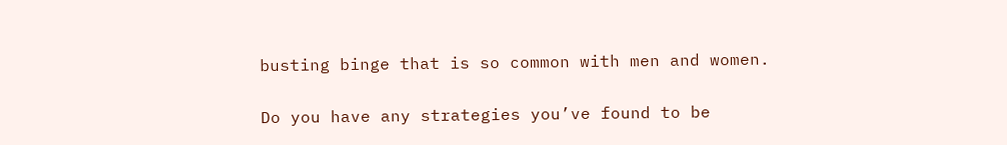busting binge that is so common with men and women.


Do you have any strategies you’ve found to be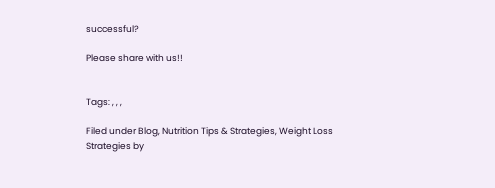successful?

Please share with us!!


Tags: , , ,

Filed under Blog, Nutrition Tips & Strategies, Weight Loss Strategies by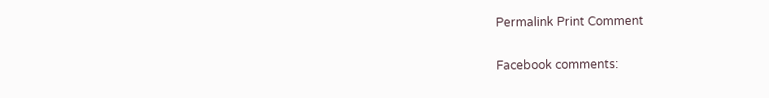Permalink Print Comment

Facebook comments: